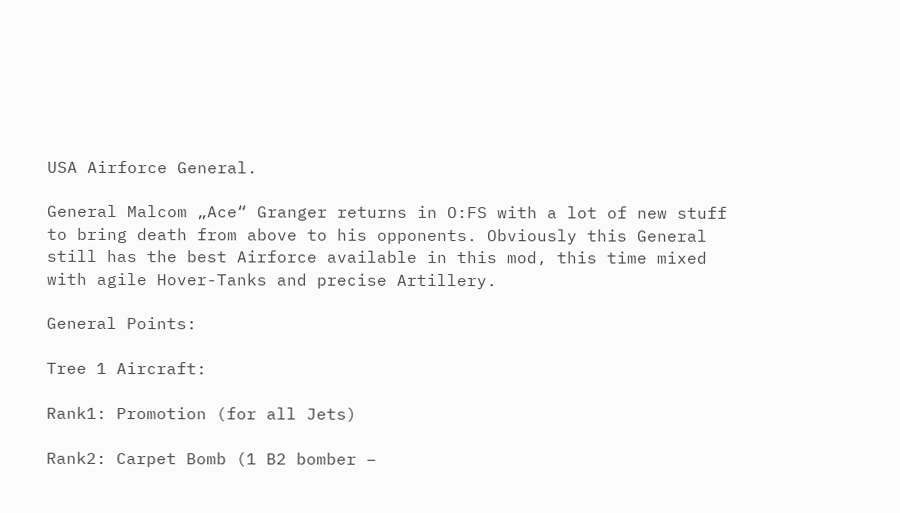USA Airforce General.

General Malcom „Ace“ Granger returns in O:FS with a lot of new stuff to bring death from above to his opponents. Obviously this General still has the best Airforce available in this mod, this time mixed with agile Hover-Tanks and precise Artillery.

General Points:

Tree 1 Aircraft:

Rank1: Promotion (for all Jets)

Rank2: Carpet Bomb (1 B2 bomber –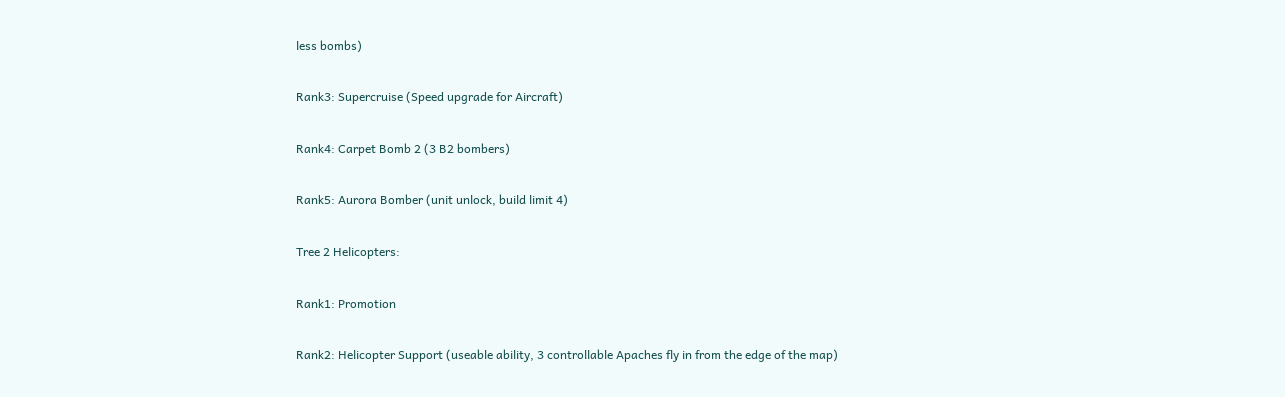less bombs)

Rank3: Supercruise (Speed upgrade for Aircraft)

Rank4: Carpet Bomb 2 (3 B2 bombers)

Rank5: Aurora Bomber (unit unlock, build limit 4)

Tree 2 Helicopters:

Rank1: Promotion

Rank2: Helicopter Support (useable ability, 3 controllable Apaches fly in from the edge of the map)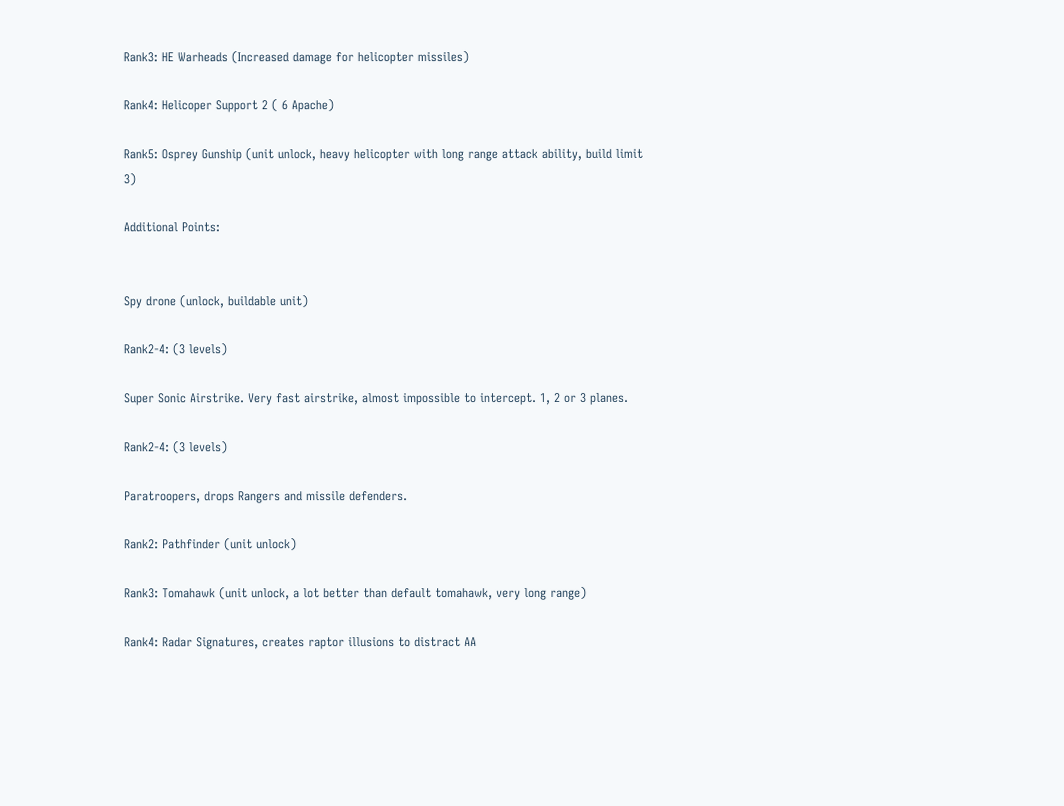Rank3: HE Warheads (Increased damage for helicopter missiles)

Rank4: Helicoper Support 2 ( 6 Apache)

Rank5: Osprey Gunship (unit unlock, heavy helicopter with long range attack ability, build limit 3)

Additional Points:


Spy drone (unlock, buildable unit)

Rank2-4: (3 levels)

Super Sonic Airstrike. Very fast airstrike, almost impossible to intercept. 1, 2 or 3 planes.

Rank2-4: (3 levels)

Paratroopers, drops Rangers and missile defenders.

Rank2: Pathfinder (unit unlock)

Rank3: Tomahawk (unit unlock, a lot better than default tomahawk, very long range)

Rank4: Radar Signatures, creates raptor illusions to distract AA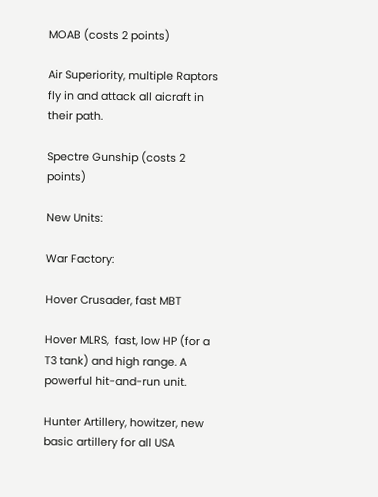MOAB (costs 2 points)

Air Superiority, multiple Raptors fly in and attack all aicraft in their path.

Spectre Gunship (costs 2 points)

New Units:

War Factory:

Hover Crusader, fast MBT

Hover MLRS,  fast, low HP (for a T3 tank) and high range. A powerful hit-and-run unit.

Hunter Artillery, howitzer, new basic artillery for all USA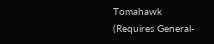Tomahawk (Requires General-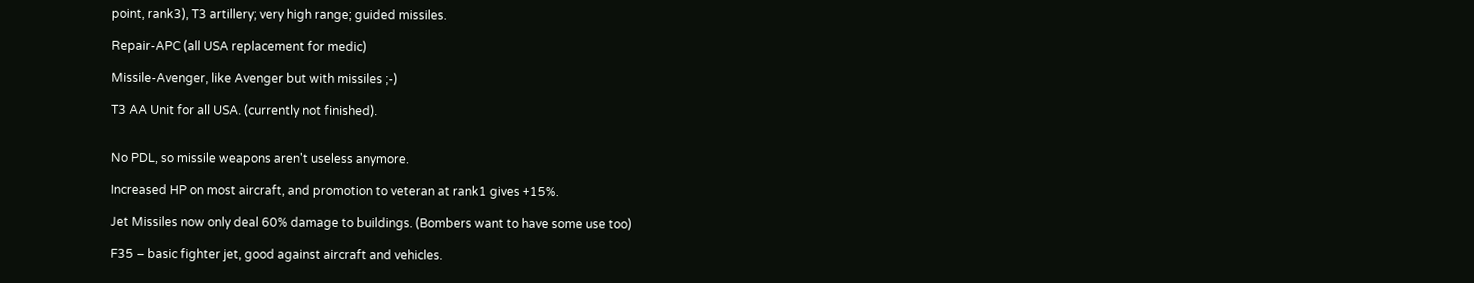point, rank3), T3 artillery; very high range; guided missiles.

Repair-APC (all USA replacement for medic)

Missile-Avenger, like Avenger but with missiles ;-)

T3 AA Unit for all USA. (currently not finished).


No PDL, so missile weapons aren't useless anymore.

Increased HP on most aircraft, and promotion to veteran at rank1 gives +15%.

Jet Missiles now only deal 60% damage to buildings. (Bombers want to have some use too)

F35 – basic fighter jet, good against aircraft and vehicles.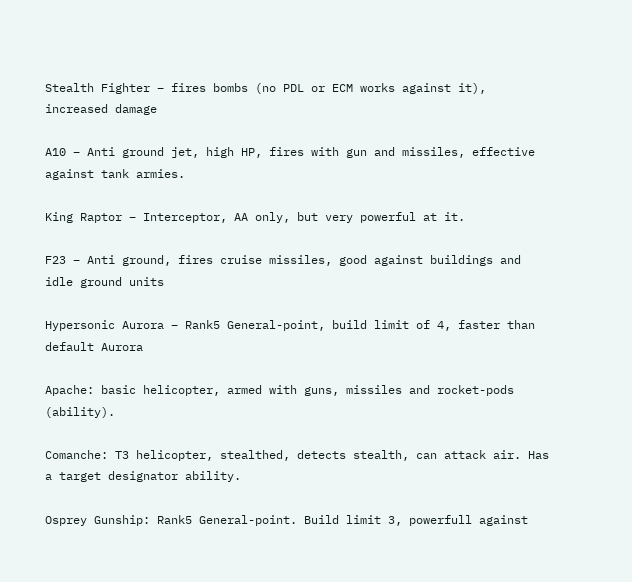Stealth Fighter – fires bombs (no PDL or ECM works against it), increased damage

A10 – Anti ground jet, high HP, fires with gun and missiles, effective against tank armies.

King Raptor – Interceptor, AA only, but very powerful at it.

F23 – Anti ground, fires cruise missiles, good against buildings and idle ground units

Hypersonic Aurora – Rank5 General-point, build limit of 4, faster than default Aurora

Apache: basic helicopter, armed with guns, missiles and rocket-pods (ability).

Comanche: T3 helicopter, stealthed, detects stealth, can attack air. Has a target designator ability.

Osprey Gunship: Rank5 General-point. Build limit 3, powerfull against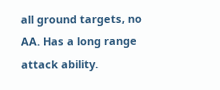all ground targets, no AA. Has a long range attack ability.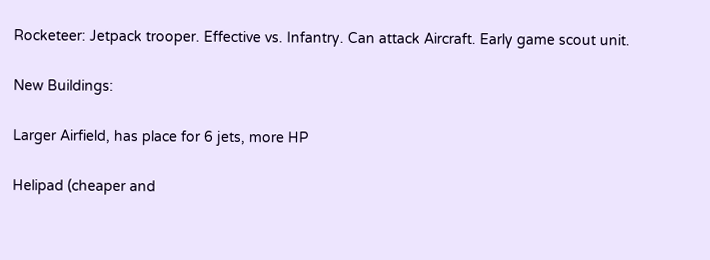Rocketeer: Jetpack trooper. Effective vs. Infantry. Can attack Aircraft. Early game scout unit.

New Buildings:

Larger Airfield, has place for 6 jets, more HP

Helipad (cheaper and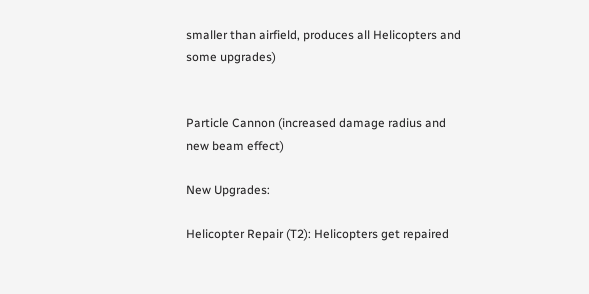smaller than airfield, produces all Helicopters and some upgrades)


Particle Cannon (increased damage radius and new beam effect)

New Upgrades:

Helicopter Repair (T2): Helicopters get repaired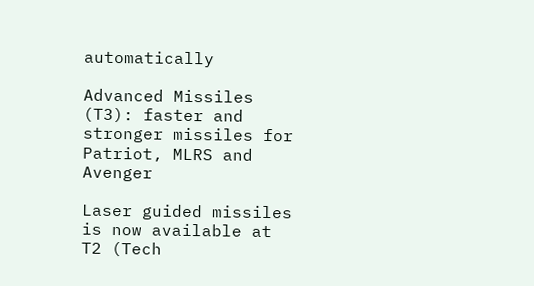automatically

Advanced Missiles (T3): faster and stronger missiles for Patriot, MLRS and Avenger

Laser guided missiles is now available at T2 (Tech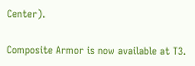Center).

Composite Armor is now available at T3.